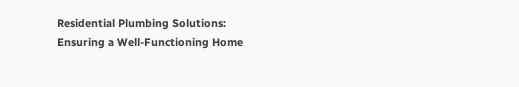Residential Plumbing Solutions: Ensuring a Well-Functioning Home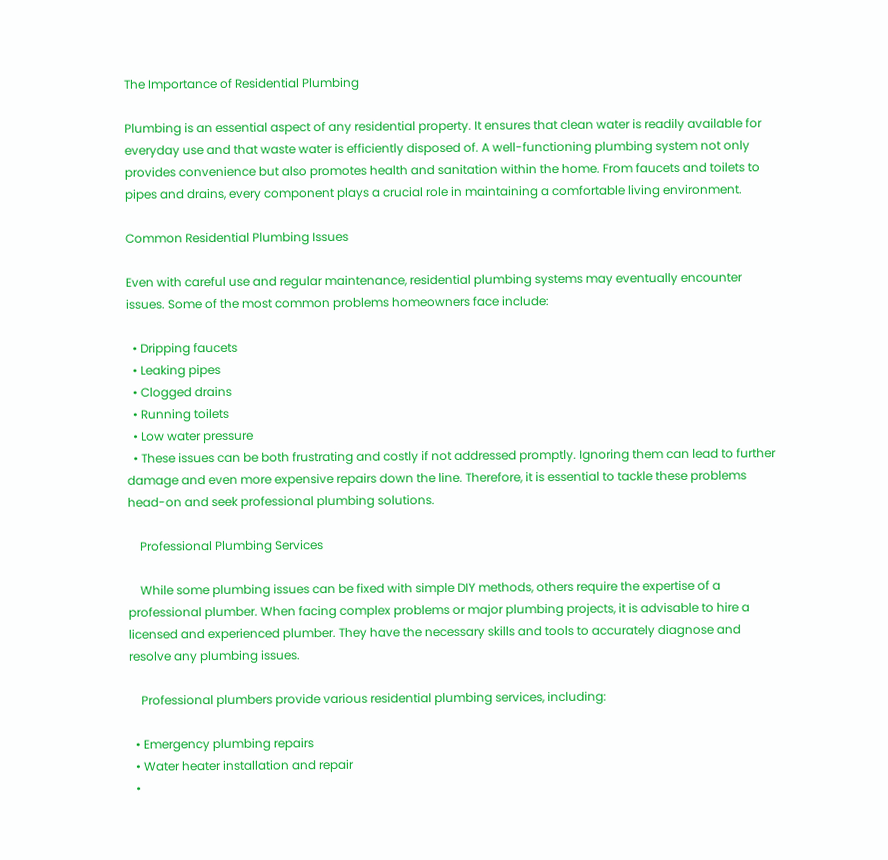The Importance of Residential Plumbing

Plumbing is an essential aspect of any residential property. It ensures that clean water is readily available for everyday use and that waste water is efficiently disposed of. A well-functioning plumbing system not only provides convenience but also promotes health and sanitation within the home. From faucets and toilets to pipes and drains, every component plays a crucial role in maintaining a comfortable living environment.

Common Residential Plumbing Issues

Even with careful use and regular maintenance, residential plumbing systems may eventually encounter issues. Some of the most common problems homeowners face include:

  • Dripping faucets
  • Leaking pipes
  • Clogged drains
  • Running toilets
  • Low water pressure
  • These issues can be both frustrating and costly if not addressed promptly. Ignoring them can lead to further damage and even more expensive repairs down the line. Therefore, it is essential to tackle these problems head-on and seek professional plumbing solutions.

    Professional Plumbing Services

    While some plumbing issues can be fixed with simple DIY methods, others require the expertise of a professional plumber. When facing complex problems or major plumbing projects, it is advisable to hire a licensed and experienced plumber. They have the necessary skills and tools to accurately diagnose and resolve any plumbing issues.

    Professional plumbers provide various residential plumbing services, including:

  • Emergency plumbing repairs
  • Water heater installation and repair
  •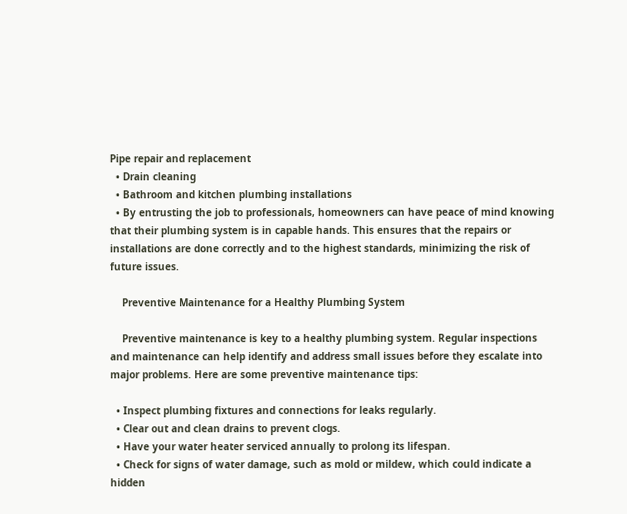Pipe repair and replacement
  • Drain cleaning
  • Bathroom and kitchen plumbing installations
  • By entrusting the job to professionals, homeowners can have peace of mind knowing that their plumbing system is in capable hands. This ensures that the repairs or installations are done correctly and to the highest standards, minimizing the risk of future issues.

    Preventive Maintenance for a Healthy Plumbing System

    Preventive maintenance is key to a healthy plumbing system. Regular inspections and maintenance can help identify and address small issues before they escalate into major problems. Here are some preventive maintenance tips:

  • Inspect plumbing fixtures and connections for leaks regularly.
  • Clear out and clean drains to prevent clogs.
  • Have your water heater serviced annually to prolong its lifespan.
  • Check for signs of water damage, such as mold or mildew, which could indicate a hidden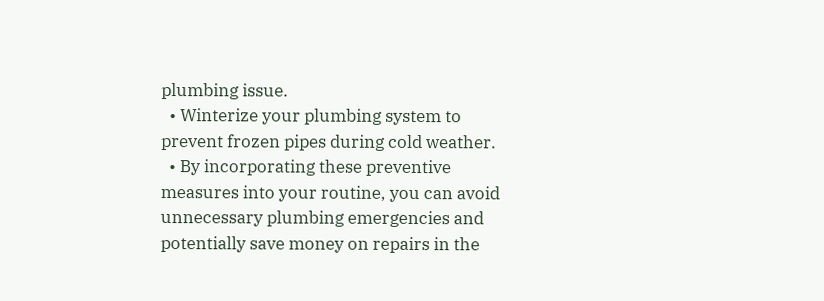plumbing issue.
  • Winterize your plumbing system to prevent frozen pipes during cold weather.
  • By incorporating these preventive measures into your routine, you can avoid unnecessary plumbing emergencies and potentially save money on repairs in the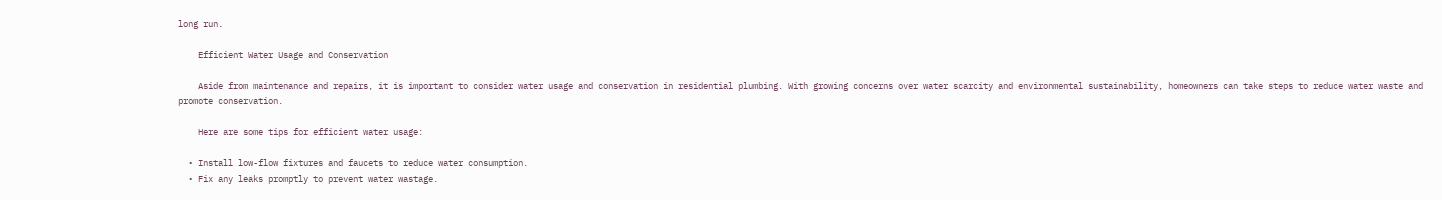long run.

    Efficient Water Usage and Conservation

    Aside from maintenance and repairs, it is important to consider water usage and conservation in residential plumbing. With growing concerns over water scarcity and environmental sustainability, homeowners can take steps to reduce water waste and promote conservation.

    Here are some tips for efficient water usage:

  • Install low-flow fixtures and faucets to reduce water consumption.
  • Fix any leaks promptly to prevent water wastage.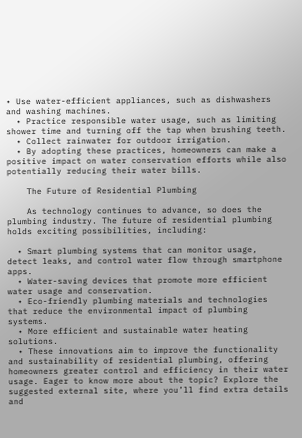• Use water-efficient appliances, such as dishwashers and washing machines.
  • Practice responsible water usage, such as limiting shower time and turning off the tap when brushing teeth.
  • Collect rainwater for outdoor irrigation.
  • By adopting these practices, homeowners can make a positive impact on water conservation efforts while also potentially reducing their water bills.

    The Future of Residential Plumbing

    As technology continues to advance, so does the plumbing industry. The future of residential plumbing holds exciting possibilities, including:

  • Smart plumbing systems that can monitor usage, detect leaks, and control water flow through smartphone apps.
  • Water-saving devices that promote more efficient water usage and conservation.
  • Eco-friendly plumbing materials and technologies that reduce the environmental impact of plumbing systems.
  • More efficient and sustainable water heating solutions.
  • These innovations aim to improve the functionality and sustainability of residential plumbing, offering homeowners greater control and efficiency in their water usage. Eager to know more about the topic? Explore the suggested external site, where you’ll find extra details and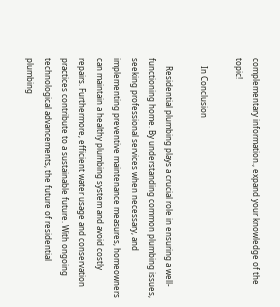complementary information., expand your knowledge of the topic!

    In Conclusion

    Residential plumbing plays a crucial role in ensuring a well-functioning home. By understanding common plumbing issues, seeking professional services when necessary, and implementing preventive maintenance measures, homeowners can maintain a healthy plumbing system and avoid costly repairs. Furthermore, efficient water usage and conservation practices contribute to a sustainable future. With ongoing technological advancements, the future of residential plumbing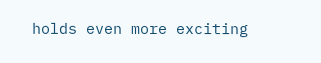holds even more exciting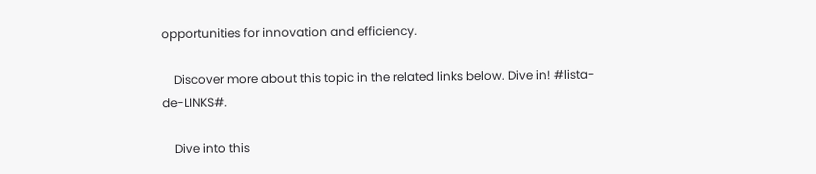opportunities for innovation and efficiency.

    Discover more about this topic in the related links below. Dive in! #lista-de-LINKS#.

    Dive into this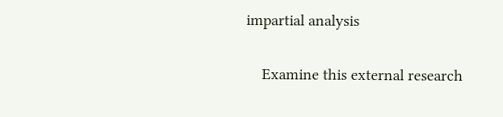impartial analysis

    Examine this external research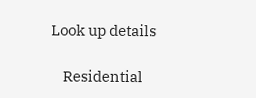Look up details

    Residential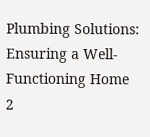Plumbing Solutions: Ensuring a Well-Functioning Home 2